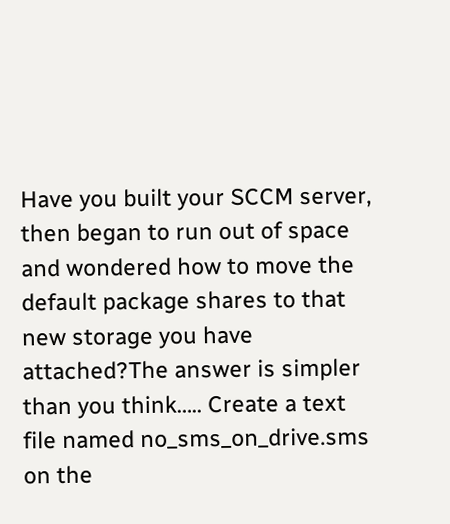Have you built your SCCM server, then began to run out of space and wondered how to move the default package shares to that new storage you have attached?The answer is simpler than you think….. Create a text file named no_sms_on_drive.sms on the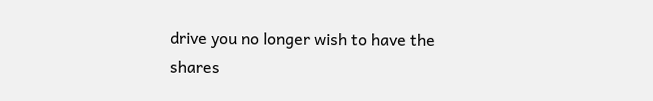drive you no longer wish to have the shares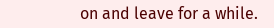on and leave for a while.